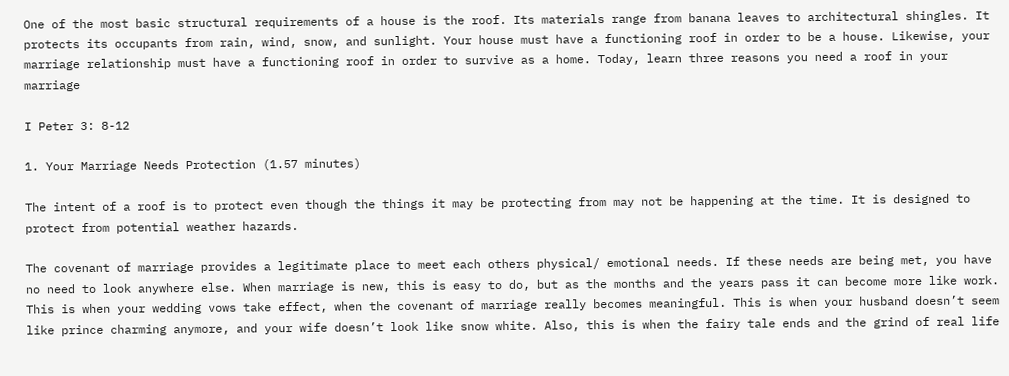One of the most basic structural requirements of a house is the roof. Its materials range from banana leaves to architectural shingles. It protects its occupants from rain, wind, snow, and sunlight. Your house must have a functioning roof in order to be a house. Likewise, your marriage relationship must have a functioning roof in order to survive as a home. Today, learn three reasons you need a roof in your marriage

I Peter 3: 8-12

1. Your Marriage Needs Protection (1.57 minutes)

The intent of a roof is to protect even though the things it may be protecting from may not be happening at the time. It is designed to protect from potential weather hazards.

The covenant of marriage provides a legitimate place to meet each others physical/ emotional needs. If these needs are being met, you have no need to look anywhere else. When marriage is new, this is easy to do, but as the months and the years pass it can become more like work. This is when your wedding vows take effect, when the covenant of marriage really becomes meaningful. This is when your husband doesn’t seem like prince charming anymore, and your wife doesn’t look like snow white. Also, this is when the fairy tale ends and the grind of real life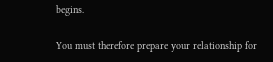begins.

You must therefore prepare your relationship for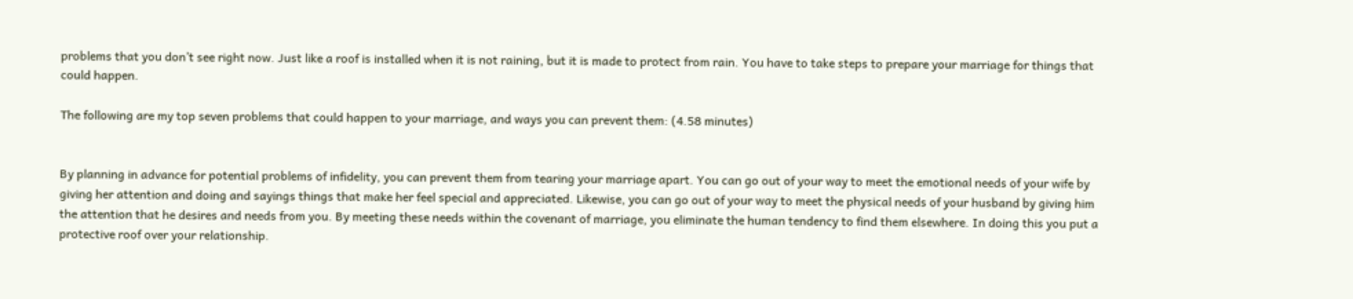problems that you don’t see right now. Just like a roof is installed when it is not raining, but it is made to protect from rain. You have to take steps to prepare your marriage for things that could happen.

The following are my top seven problems that could happen to your marriage, and ways you can prevent them: (4.58 minutes)


By planning in advance for potential problems of infidelity, you can prevent them from tearing your marriage apart. You can go out of your way to meet the emotional needs of your wife by giving her attention and doing and sayings things that make her feel special and appreciated. Likewise, you can go out of your way to meet the physical needs of your husband by giving him the attention that he desires and needs from you. By meeting these needs within the covenant of marriage, you eliminate the human tendency to find them elsewhere. In doing this you put a protective roof over your relationship.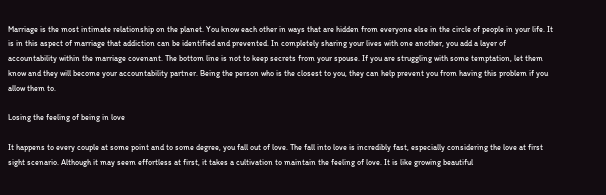Marriage is the most intimate relationship on the planet. You know each other in ways that are hidden from everyone else in the circle of people in your life. It is in this aspect of marriage that addiction can be identified and prevented. In completely sharing your lives with one another, you add a layer of accountability within the marriage covenant. The bottom line is not to keep secrets from your spouse. If you are struggling with some temptation, let them know and they will become your accountability partner. Being the person who is the closest to you, they can help prevent you from having this problem if you allow them to.

Losing the feeling of being in love

It happens to every couple at some point and to some degree, you fall out of love. The fall into love is incredibly fast, especially considering the love at first sight scenario. Although it may seem effortless at first, it takes a cultivation to maintain the feeling of love. It is like growing beautiful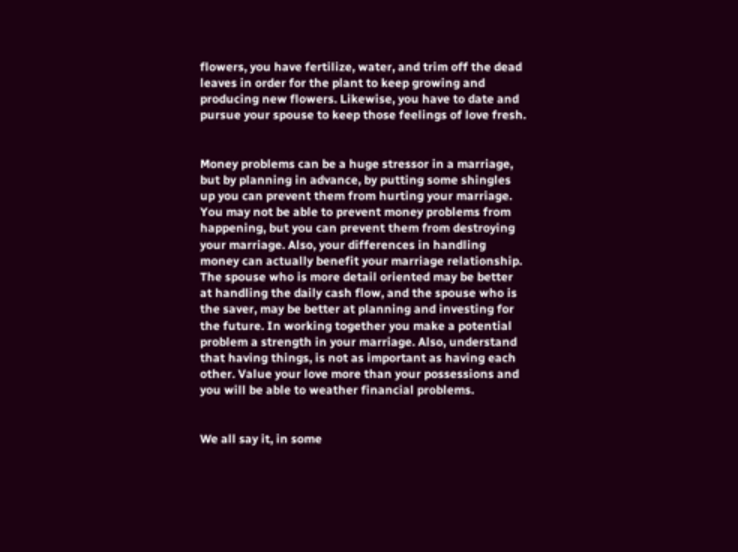flowers, you have fertilize, water, and trim off the dead leaves in order for the plant to keep growing and producing new flowers. Likewise, you have to date and pursue your spouse to keep those feelings of love fresh.


Money problems can be a huge stressor in a marriage, but by planning in advance, by putting some shingles up you can prevent them from hurting your marriage. You may not be able to prevent money problems from happening, but you can prevent them from destroying your marriage. Also, your differences in handling money can actually benefit your marriage relationship. The spouse who is more detail oriented may be better at handling the daily cash flow, and the spouse who is the saver, may be better at planning and investing for the future. In working together you make a potential problem a strength in your marriage. Also, understand that having things, is not as important as having each other. Value your love more than your possessions and you will be able to weather financial problems.


We all say it, in some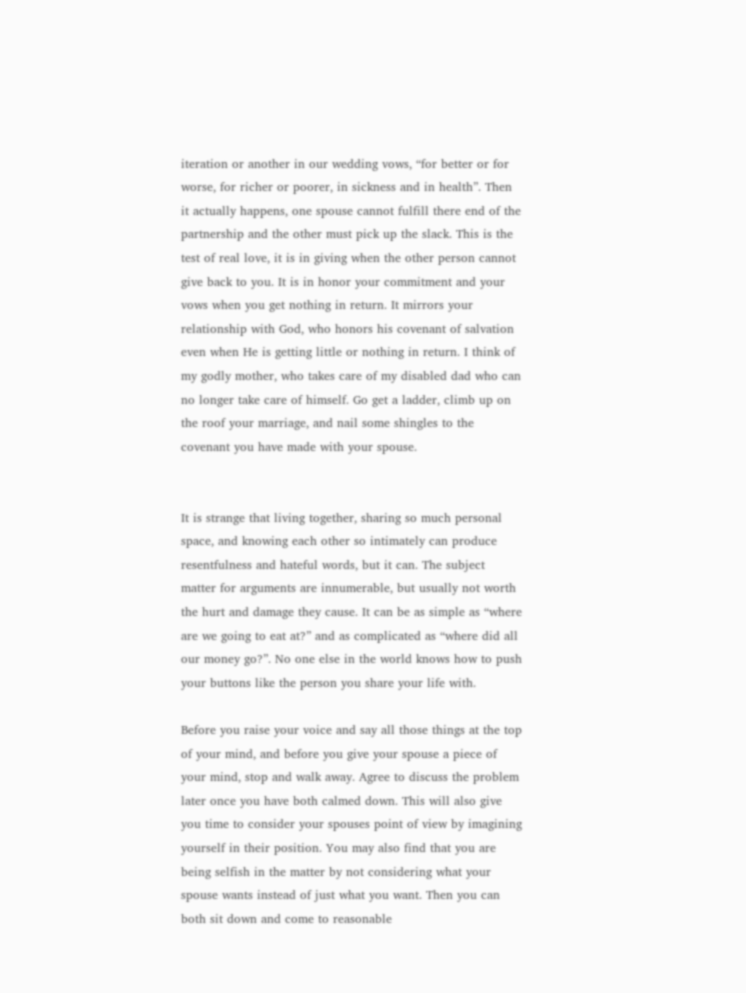iteration or another in our wedding vows, “for better or for worse, for richer or poorer, in sickness and in health”. Then it actually happens, one spouse cannot fulfill there end of the partnership and the other must pick up the slack. This is the test of real love, it is in giving when the other person cannot give back to you. It is in honor your commitment and your vows when you get nothing in return. It mirrors your relationship with God, who honors his covenant of salvation even when He is getting little or nothing in return. I think of my godly mother, who takes care of my disabled dad who can no longer take care of himself. Go get a ladder, climb up on the roof your marriage, and nail some shingles to the covenant you have made with your spouse.


It is strange that living together, sharing so much personal space, and knowing each other so intimately can produce resentfulness and hateful words, but it can. The subject matter for arguments are innumerable, but usually not worth the hurt and damage they cause. It can be as simple as “where are we going to eat at?” and as complicated as “where did all our money go?”. No one else in the world knows how to push your buttons like the person you share your life with.

Before you raise your voice and say all those things at the top of your mind, and before you give your spouse a piece of your mind, stop and walk away. Agree to discuss the problem later once you have both calmed down. This will also give you time to consider your spouses point of view by imagining yourself in their position. You may also find that you are being selfish in the matter by not considering what your spouse wants instead of just what you want. Then you can both sit down and come to reasonable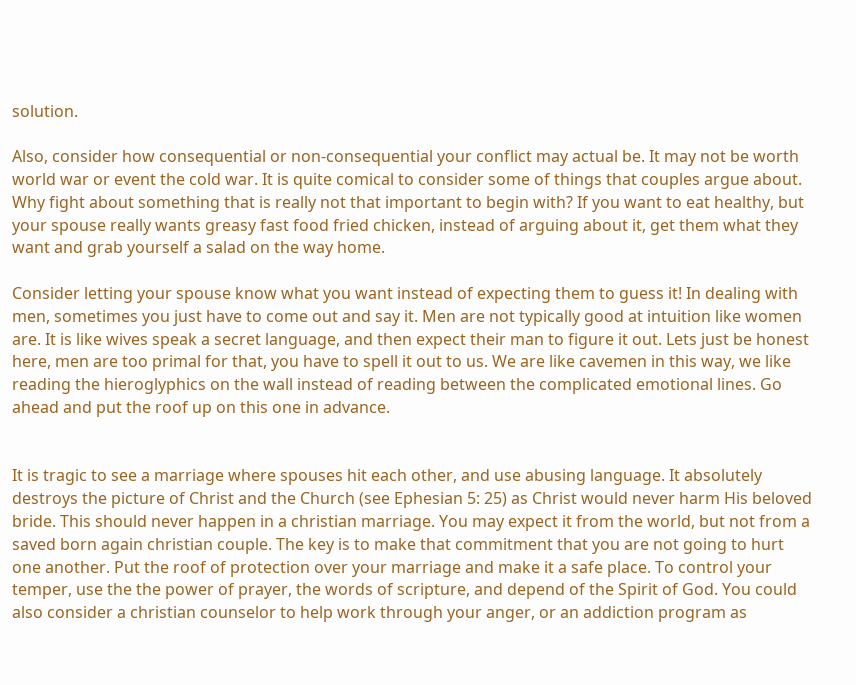solution.

Also, consider how consequential or non-consequential your conflict may actual be. It may not be worth world war or event the cold war. It is quite comical to consider some of things that couples argue about. Why fight about something that is really not that important to begin with? If you want to eat healthy, but your spouse really wants greasy fast food fried chicken, instead of arguing about it, get them what they want and grab yourself a salad on the way home.

Consider letting your spouse know what you want instead of expecting them to guess it! In dealing with men, sometimes you just have to come out and say it. Men are not typically good at intuition like women are. It is like wives speak a secret language, and then expect their man to figure it out. Lets just be honest here, men are too primal for that, you have to spell it out to us. We are like cavemen in this way, we like reading the hieroglyphics on the wall instead of reading between the complicated emotional lines. Go ahead and put the roof up on this one in advance.


It is tragic to see a marriage where spouses hit each other, and use abusing language. It absolutely destroys the picture of Christ and the Church (see Ephesian 5: 25) as Christ would never harm His beloved bride. This should never happen in a christian marriage. You may expect it from the world, but not from a saved born again christian couple. The key is to make that commitment that you are not going to hurt one another. Put the roof of protection over your marriage and make it a safe place. To control your temper, use the the power of prayer, the words of scripture, and depend of the Spirit of God. You could also consider a christian counselor to help work through your anger, or an addiction program as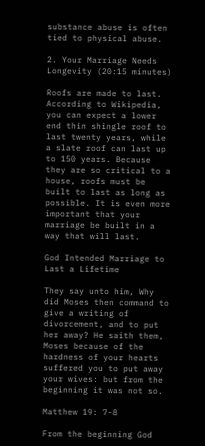substance abuse is often tied to physical abuse.

2. Your Marriage Needs Longevity (20:15 minutes)

Roofs are made to last. According to Wikipedia, you can expect a lower end thin shingle roof to last twenty years, while a slate roof can last up to 150 years. Because they are so critical to a house, roofs must be built to last as long as possible. It is even more important that your marriage be built in a way that will last.

God Intended Marriage to Last a Lifetime

They say unto him, Why did Moses then command to give a writing of divorcement, and to put her away? He saith them, Moses because of the hardness of your hearts suffered you to put away your wives: but from the beginning it was not so.

Matthew 19: 7-8

From the beginning God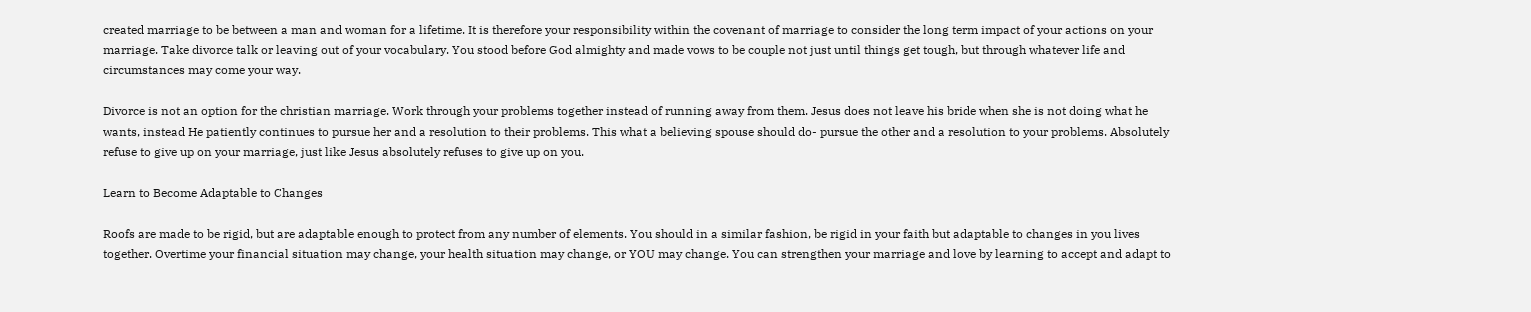created marriage to be between a man and woman for a lifetime. It is therefore your responsibility within the covenant of marriage to consider the long term impact of your actions on your marriage. Take divorce talk or leaving out of your vocabulary. You stood before God almighty and made vows to be couple not just until things get tough, but through whatever life and circumstances may come your way.

Divorce is not an option for the christian marriage. Work through your problems together instead of running away from them. Jesus does not leave his bride when she is not doing what he wants, instead He patiently continues to pursue her and a resolution to their problems. This what a believing spouse should do- pursue the other and a resolution to your problems. Absolutely refuse to give up on your marriage, just like Jesus absolutely refuses to give up on you.

Learn to Become Adaptable to Changes

Roofs are made to be rigid, but are adaptable enough to protect from any number of elements. You should in a similar fashion, be rigid in your faith but adaptable to changes in you lives together. Overtime your financial situation may change, your health situation may change, or YOU may change. You can strengthen your marriage and love by learning to accept and adapt to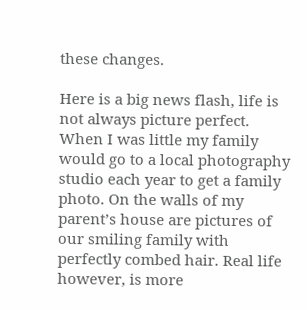these changes.

Here is a big news flash, life is not always picture perfect. When I was little my family would go to a local photography studio each year to get a family photo. On the walls of my parent’s house are pictures of our smiling family with perfectly combed hair. Real life however, is more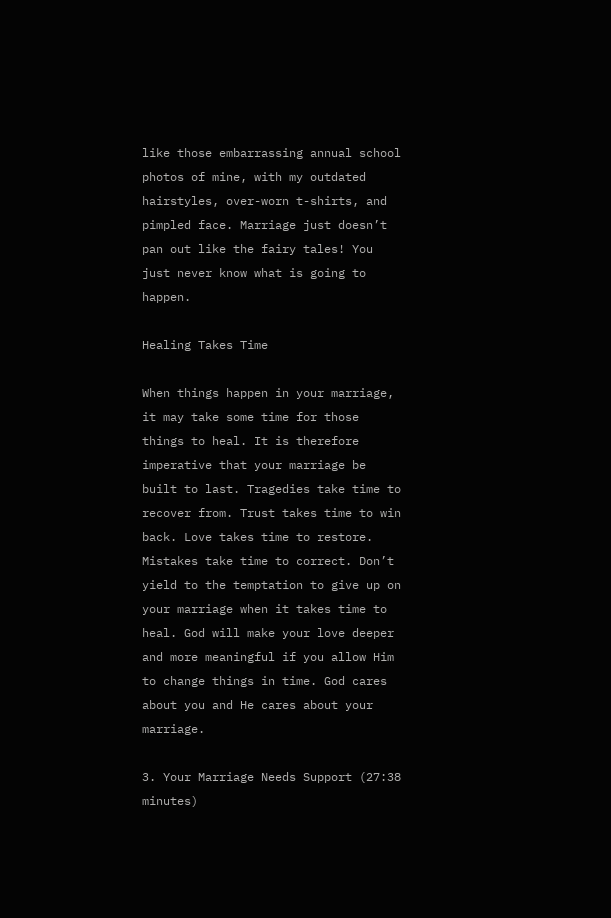like those embarrassing annual school photos of mine, with my outdated hairstyles, over-worn t-shirts, and pimpled face. Marriage just doesn’t pan out like the fairy tales! You just never know what is going to happen.

Healing Takes Time

When things happen in your marriage, it may take some time for those things to heal. It is therefore imperative that your marriage be built to last. Tragedies take time to recover from. Trust takes time to win back. Love takes time to restore. Mistakes take time to correct. Don’t yield to the temptation to give up on your marriage when it takes time to heal. God will make your love deeper and more meaningful if you allow Him to change things in time. God cares about you and He cares about your marriage.

3. Your Marriage Needs Support (27:38 minutes)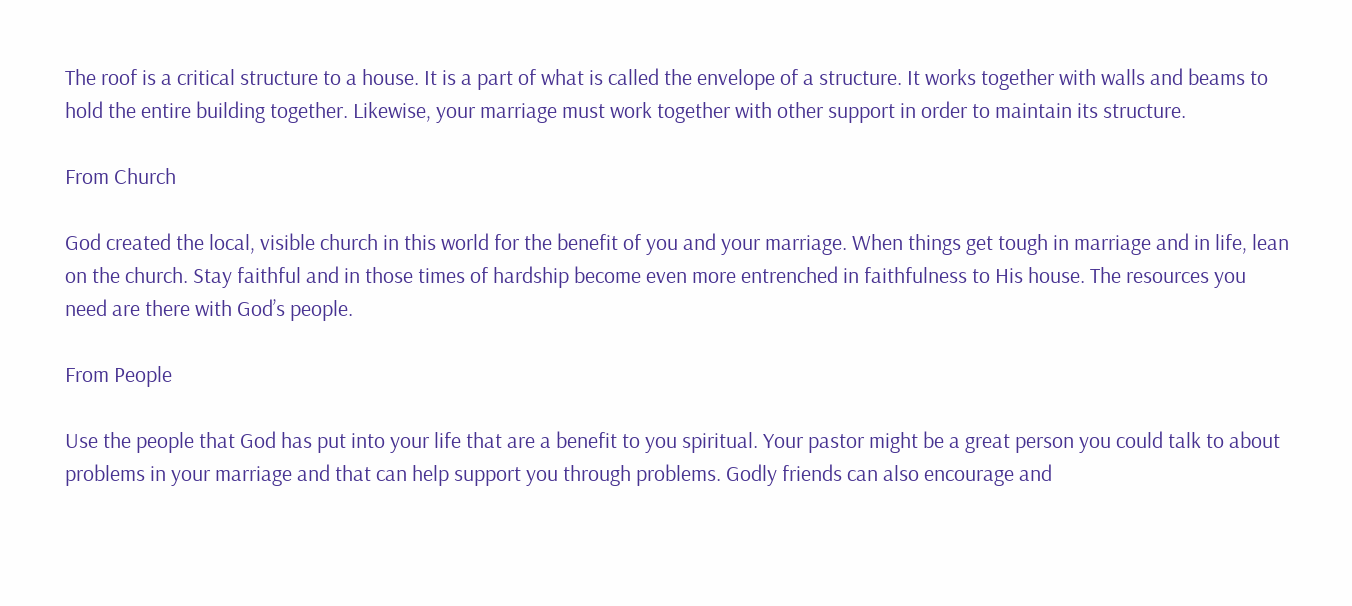The roof is a critical structure to a house. It is a part of what is called the envelope of a structure. It works together with walls and beams to hold the entire building together. Likewise, your marriage must work together with other support in order to maintain its structure.

From Church

God created the local, visible church in this world for the benefit of you and your marriage. When things get tough in marriage and in life, lean on the church. Stay faithful and in those times of hardship become even more entrenched in faithfulness to His house. The resources you need are there with God’s people.

From People

Use the people that God has put into your life that are a benefit to you spiritual. Your pastor might be a great person you could talk to about problems in your marriage and that can help support you through problems. Godly friends can also encourage and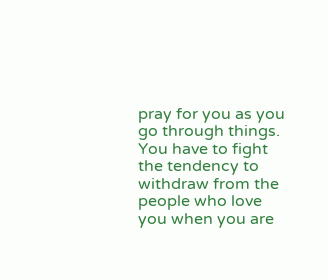pray for you as you go through things. You have to fight the tendency to withdraw from the people who love you when you are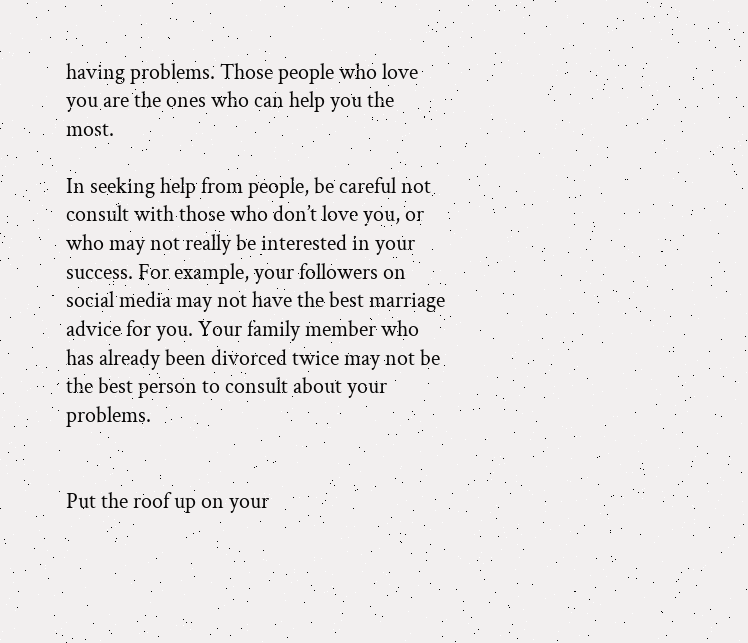having problems. Those people who love you are the ones who can help you the most.

In seeking help from people, be careful not consult with those who don’t love you, or who may not really be interested in your success. For example, your followers on social media may not have the best marriage advice for you. Your family member who has already been divorced twice may not be the best person to consult about your problems.


Put the roof up on your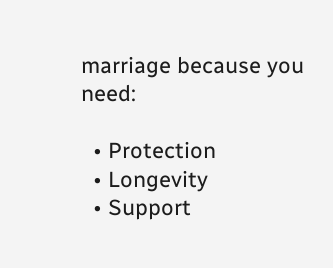marriage because you need:

  • Protection
  • Longevity
  • Support